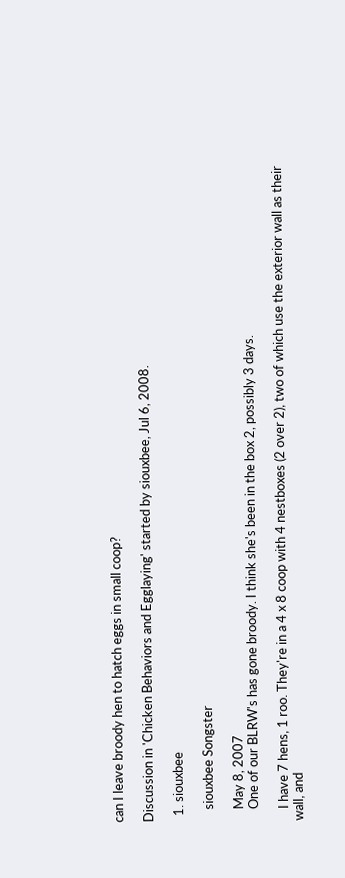can I leave broody hen to hatch eggs in small coop?

Discussion in 'Chicken Behaviors and Egglaying' started by siouxbee, Jul 6, 2008.

  1. siouxbee

    siouxbee Songster

    May 8, 2007
    One of our BLRW's has gone broody. I think she's been in the box 2, possibly 3 days.

    I have 7 hens, 1 roo. They're in a 4 x 8 coop with 4 nestboxes (2 over 2), two of which use the exterior wall as their wall, and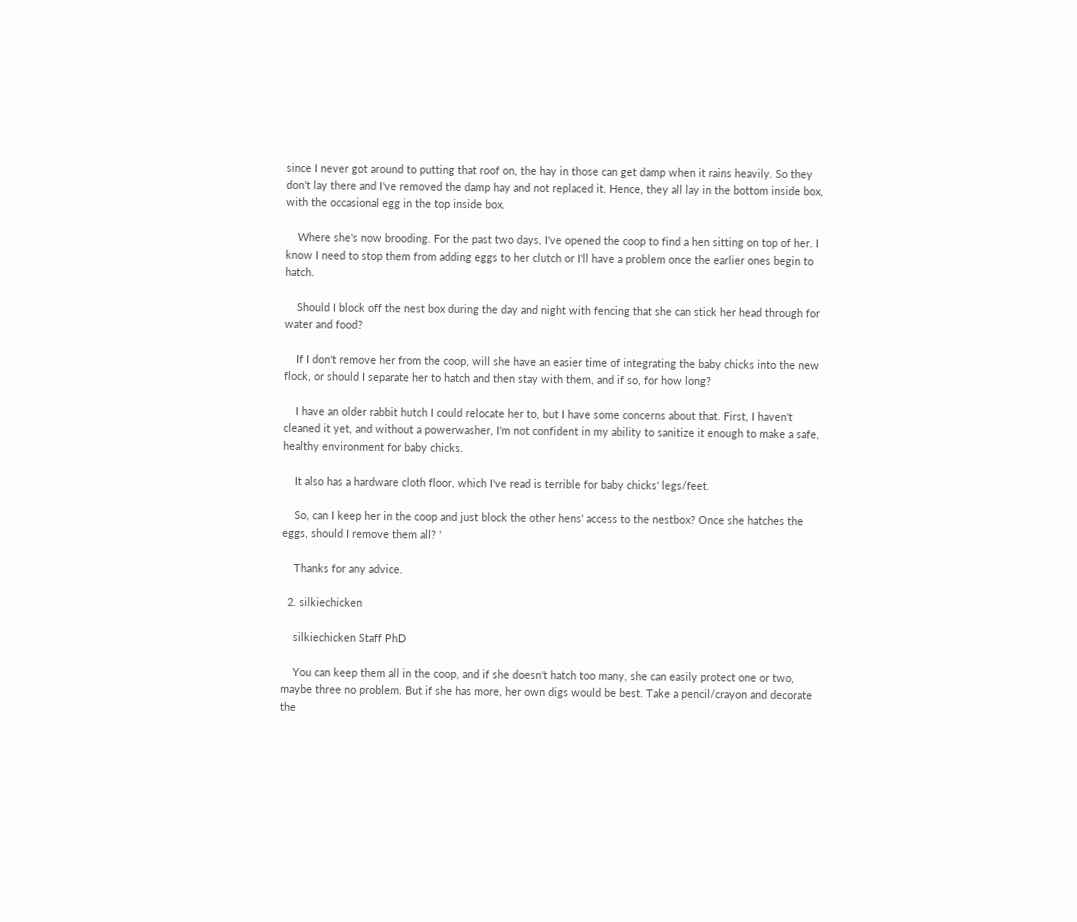since I never got around to putting that roof on, the hay in those can get damp when it rains heavily. So they don't lay there and I've removed the damp hay and not replaced it. Hence, they all lay in the bottom inside box, with the occasional egg in the top inside box.

    Where she's now brooding. For the past two days, I've opened the coop to find a hen sitting on top of her. I know I need to stop them from adding eggs to her clutch or I'll have a problem once the earlier ones begin to hatch.

    Should I block off the nest box during the day and night with fencing that she can stick her head through for water and food?

    If I don't remove her from the coop, will she have an easier time of integrating the baby chicks into the new flock, or should I separate her to hatch and then stay with them, and if so, for how long?

    I have an older rabbit hutch I could relocate her to, but I have some concerns about that. First, I haven't cleaned it yet, and without a powerwasher, I'm not confident in my ability to sanitize it enough to make a safe, healthy environment for baby chicks.

    It also has a hardware cloth floor, which I've read is terrible for baby chicks' legs/feet.

    So, can I keep her in the coop and just block the other hens' access to the nestbox? Once she hatches the eggs, should I remove them all? '

    Thanks for any advice.

  2. silkiechicken

    silkiechicken Staff PhD

    You can keep them all in the coop, and if she doesn't hatch too many, she can easily protect one or two, maybe three no problem. But if she has more, her own digs would be best. Take a pencil/crayon and decorate the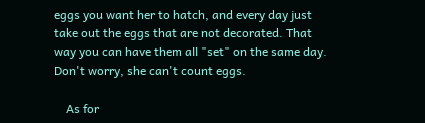eggs you want her to hatch, and every day just take out the eggs that are not decorated. That way you can have them all "set" on the same day. Don't worry, she can't count eggs.

    As for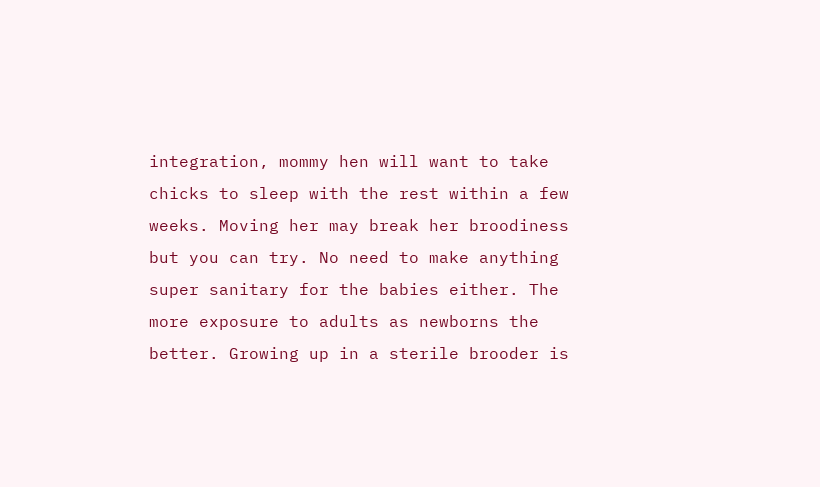integration, mommy hen will want to take chicks to sleep with the rest within a few weeks. Moving her may break her broodiness but you can try. No need to make anything super sanitary for the babies either. The more exposure to adults as newborns the better. Growing up in a sterile brooder is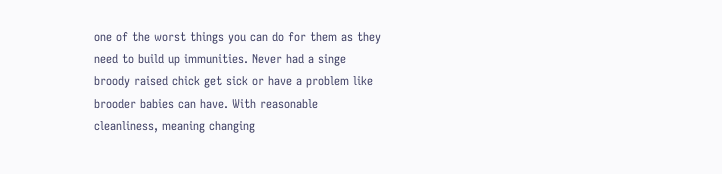one of the worst things you can do for them as they need to build up immunities. Never had a singe broody raised chick get sick or have a problem like brooder babies can have. With reasonable cleanliness, meaning changing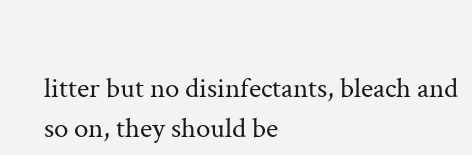litter but no disinfectants, bleach and so on, they should be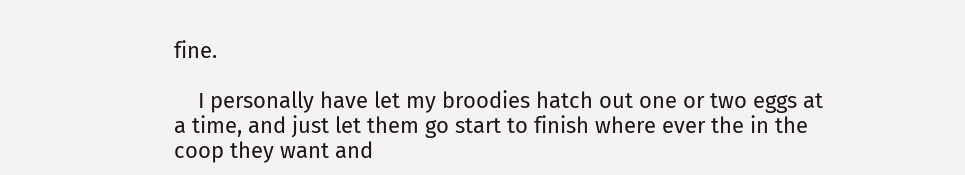fine.

    I personally have let my broodies hatch out one or two eggs at a time, and just let them go start to finish where ever the in the coop they want and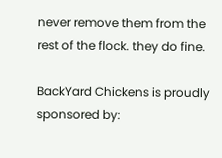never remove them from the rest of the flock. they do fine.

BackYard Chickens is proudly sponsored by: